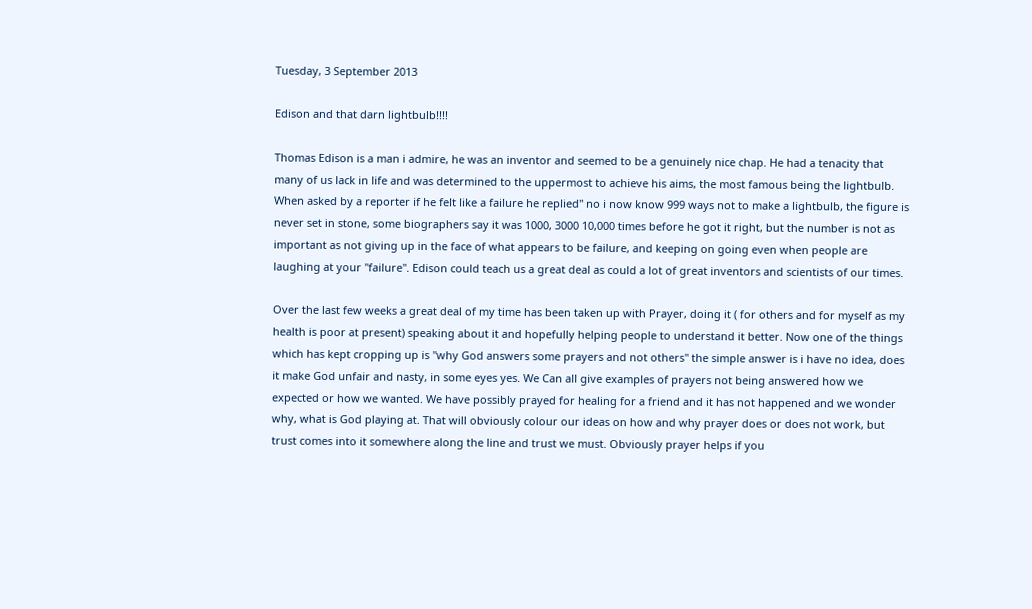Tuesday, 3 September 2013

Edison and that darn lightbulb!!!!

Thomas Edison is a man i admire, he was an inventor and seemed to be a genuinely nice chap. He had a tenacity that many of us lack in life and was determined to the uppermost to achieve his aims, the most famous being the lightbulb. When asked by a reporter if he felt like a failure he replied" no i now know 999 ways not to make a lightbulb, the figure is never set in stone, some biographers say it was 1000, 3000 10,000 times before he got it right, but the number is not as important as not giving up in the face of what appears to be failure, and keeping on going even when people are laughing at your "failure". Edison could teach us a great deal as could a lot of great inventors and scientists of our times.

Over the last few weeks a great deal of my time has been taken up with Prayer, doing it ( for others and for myself as my health is poor at present) speaking about it and hopefully helping people to understand it better. Now one of the things which has kept cropping up is "why God answers some prayers and not others" the simple answer is i have no idea, does it make God unfair and nasty, in some eyes yes. We Can all give examples of prayers not being answered how we expected or how we wanted. We have possibly prayed for healing for a friend and it has not happened and we wonder why, what is God playing at. That will obviously colour our ideas on how and why prayer does or does not work, but trust comes into it somewhere along the line and trust we must. Obviously prayer helps if you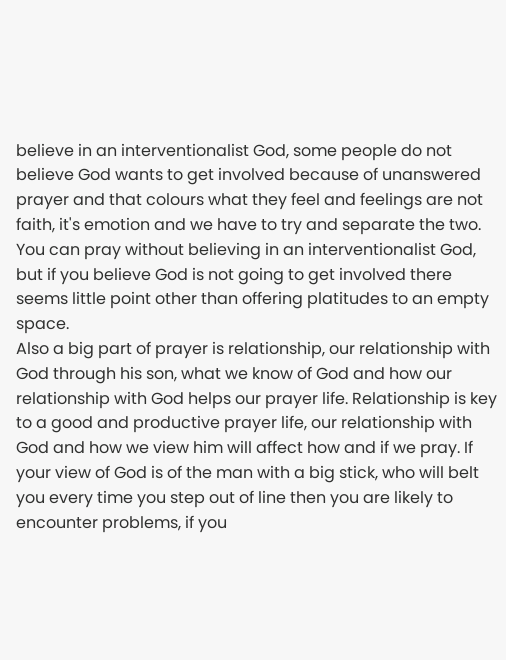believe in an interventionalist God, some people do not believe God wants to get involved because of unanswered prayer and that colours what they feel and feelings are not faith, it's emotion and we have to try and separate the two. You can pray without believing in an interventionalist God, but if you believe God is not going to get involved there seems little point other than offering platitudes to an empty space.
Also a big part of prayer is relationship, our relationship with God through his son, what we know of God and how our relationship with God helps our prayer life. Relationship is key to a good and productive prayer life, our relationship with God and how we view him will affect how and if we pray. If your view of God is of the man with a big stick, who will belt you every time you step out of line then you are likely to encounter problems, if you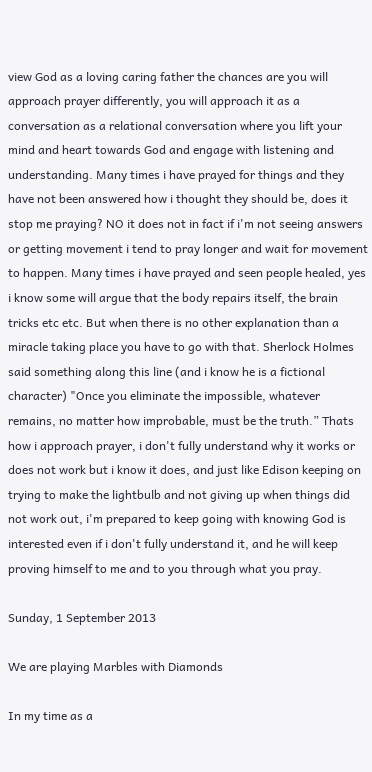view God as a loving caring father the chances are you will approach prayer differently, you will approach it as a conversation as a relational conversation where you lift your mind and heart towards God and engage with listening and understanding. Many times i have prayed for things and they have not been answered how i thought they should be, does it stop me praying? NO it does not in fact if i'm not seeing answers or getting movement i tend to pray longer and wait for movement to happen. Many times i have prayed and seen people healed, yes i know some will argue that the body repairs itself, the brain tricks etc etc. But when there is no other explanation than a miracle taking place you have to go with that. Sherlock Holmes said something along this line (and i know he is a fictional character) "Once you eliminate the impossible, whatever remains, no matter how improbable, must be the truth.” Thats how i approach prayer, i don't fully understand why it works or does not work but i know it does, and just like Edison keeping on trying to make the lightbulb and not giving up when things did not work out, i'm prepared to keep going with knowing God is interested even if i don't fully understand it, and he will keep proving himself to me and to you through what you pray.

Sunday, 1 September 2013

We are playing Marbles with Diamonds

In my time as a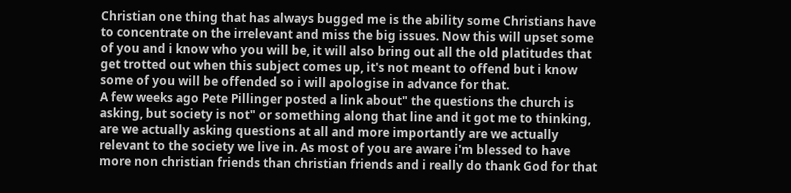Christian one thing that has always bugged me is the ability some Christians have to concentrate on the irrelevant and miss the big issues. Now this will upset some of you and i know who you will be, it will also bring out all the old platitudes that get trotted out when this subject comes up, it's not meant to offend but i know some of you will be offended so i will apologise in advance for that.
A few weeks ago Pete Pillinger posted a link about" the questions the church is asking, but society is not" or something along that line and it got me to thinking, are we actually asking questions at all and more importantly are we actually relevant to the society we live in. As most of you are aware i'm blessed to have more non christian friends than christian friends and i really do thank God for that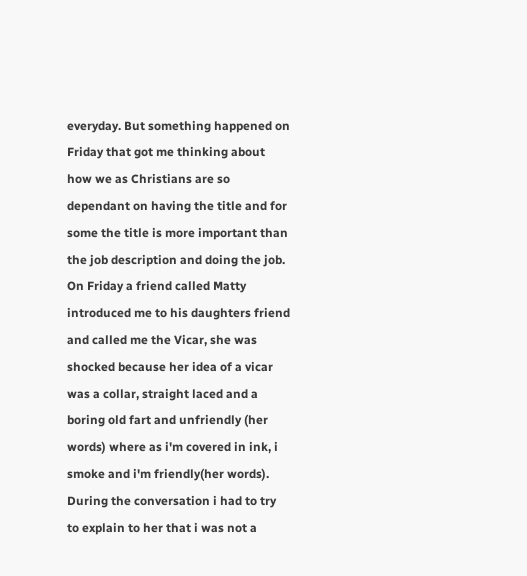everyday. But something happened on Friday that got me thinking about how we as Christians are so dependant on having the title and for some the title is more important than the job description and doing the job. On Friday a friend called Matty introduced me to his daughters friend and called me the Vicar, she was shocked because her idea of a vicar was a collar, straight laced and a boring old fart and unfriendly (her words) where as i'm covered in ink, i smoke and i'm friendly(her words). During the conversation i had to try to explain to her that i was not a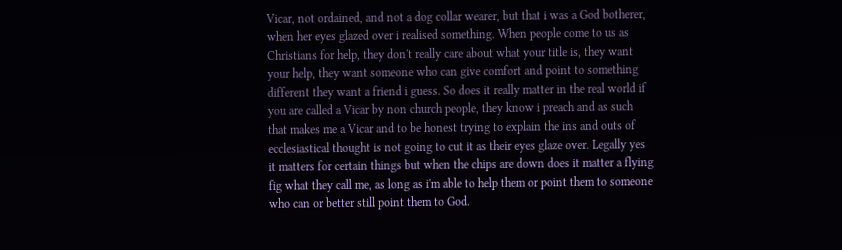Vicar, not ordained, and not a dog collar wearer, but that i was a God botherer, when her eyes glazed over i realised something. When people come to us as Christians for help, they don't really care about what your title is, they want your help, they want someone who can give comfort and point to something different they want a friend i guess. So does it really matter in the real world if you are called a Vicar by non church people, they know i preach and as such that makes me a Vicar and to be honest trying to explain the ins and outs of ecclesiastical thought is not going to cut it as their eyes glaze over. Legally yes it matters for certain things but when the chips are down does it matter a flying fig what they call me, as long as i'm able to help them or point them to someone who can or better still point them to God.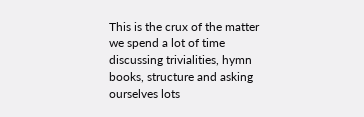This is the crux of the matter we spend a lot of time discussing trivialities, hymn books, structure and asking ourselves lots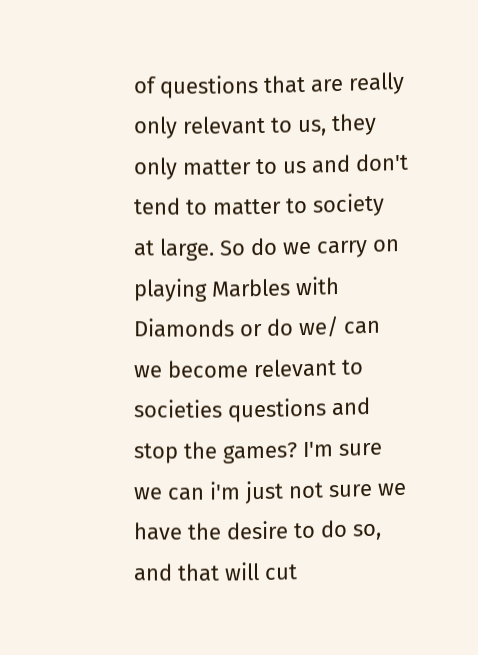of questions that are really only relevant to us, they only matter to us and don't tend to matter to society at large. So do we carry on playing Marbles with Diamonds or do we/ can we become relevant to societies questions and stop the games? I'm sure we can i'm just not sure we have the desire to do so, and that will cut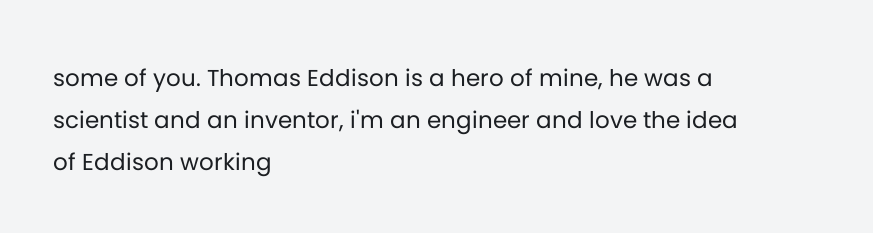some of you. Thomas Eddison is a hero of mine, he was a scientist and an inventor, i'm an engineer and love the idea of Eddison working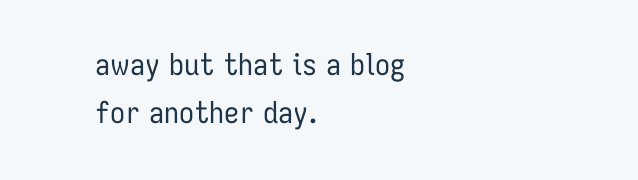away but that is a blog for another day.